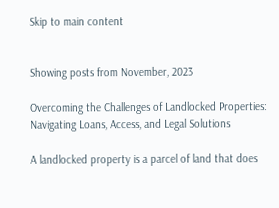Skip to main content


Showing posts from November, 2023

Overcoming the Challenges of Landlocked Properties: Navigating Loans, Access, and Legal Solutions

A landlocked property is a parcel of land that does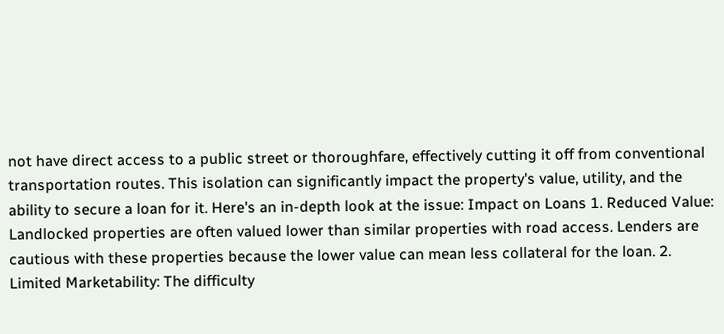not have direct access to a public street or thoroughfare, effectively cutting it off from conventional transportation routes. This isolation can significantly impact the property's value, utility, and the ability to secure a loan for it. Here's an in-depth look at the issue: Impact on Loans 1. Reduced Value: Landlocked properties are often valued lower than similar properties with road access. Lenders are cautious with these properties because the lower value can mean less collateral for the loan. 2. Limited Marketability: The difficulty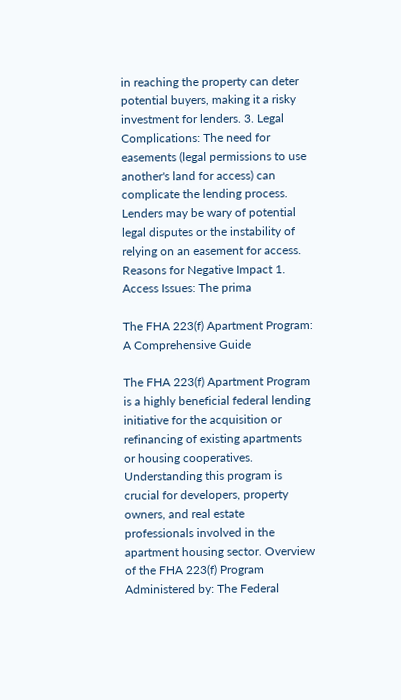in reaching the property can deter potential buyers, making it a risky investment for lenders. 3. Legal Complications: The need for easements (legal permissions to use another's land for access) can complicate the lending process. Lenders may be wary of potential legal disputes or the instability of relying on an easement for access. Reasons for Negative Impact 1. Access Issues: The prima

The FHA 223(f) Apartment Program: A Comprehensive Guide

The FHA 223(f) Apartment Program is a highly beneficial federal lending initiative for the acquisition or refinancing of existing apartments or housing cooperatives. Understanding this program is crucial for developers, property owners, and real estate professionals involved in the apartment housing sector. Overview of the FHA 223(f) Program Administered by: The Federal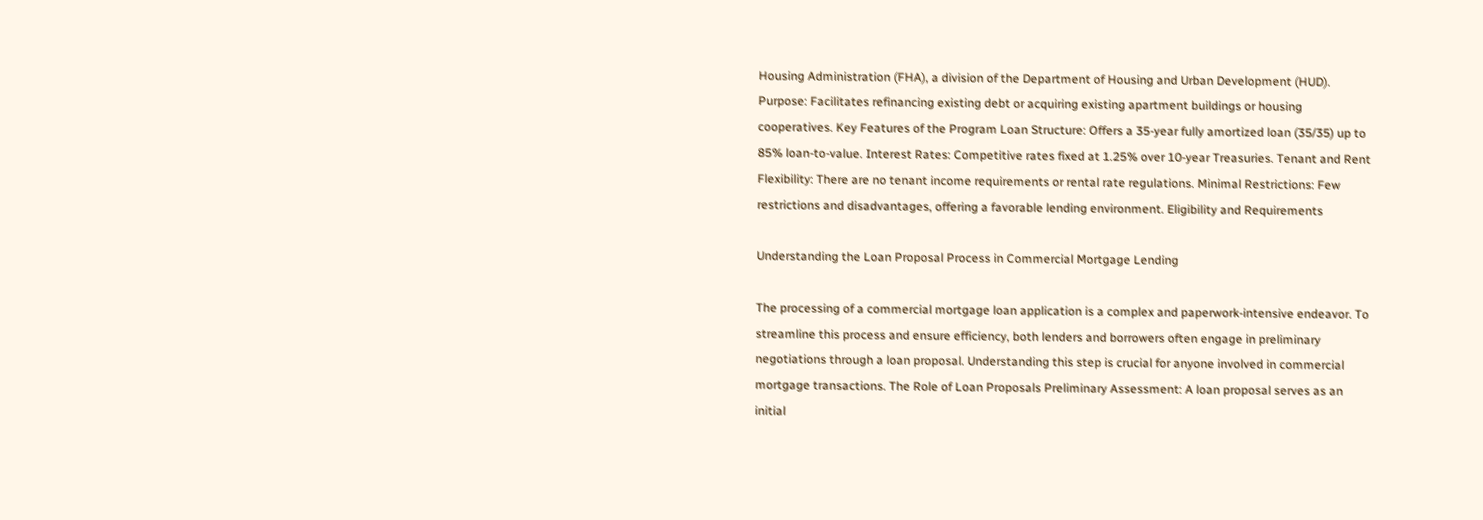Housing Administration (FHA), a division of the Department of Housing and Urban Development (HUD). Purpose: Facilitates refinancing existing debt or acquiring existing apartment buildings or housing cooperatives. Key Features of the Program Loan Structure: Offers a 35-year fully amortized loan (35/35) up to 85% loan-to-value. Interest Rates: Competitive rates fixed at 1.25% over 10-year Treasuries. Tenant and Rent Flexibility: There are no tenant income requirements or rental rate regulations. Minimal Restrictions: Few restrictions and disadvantages, offering a favorable lending environment. Eligibility and Requirements

Understanding the Loan Proposal Process in Commercial Mortgage Lending

The processing of a commercial mortgage loan application is a complex and paperwork-intensive endeavor. To streamline this process and ensure efficiency, both lenders and borrowers often engage in preliminary negotiations through a loan proposal. Understanding this step is crucial for anyone involved in commercial mortgage transactions. The Role of Loan Proposals Preliminary Assessment: A loan proposal serves as an initial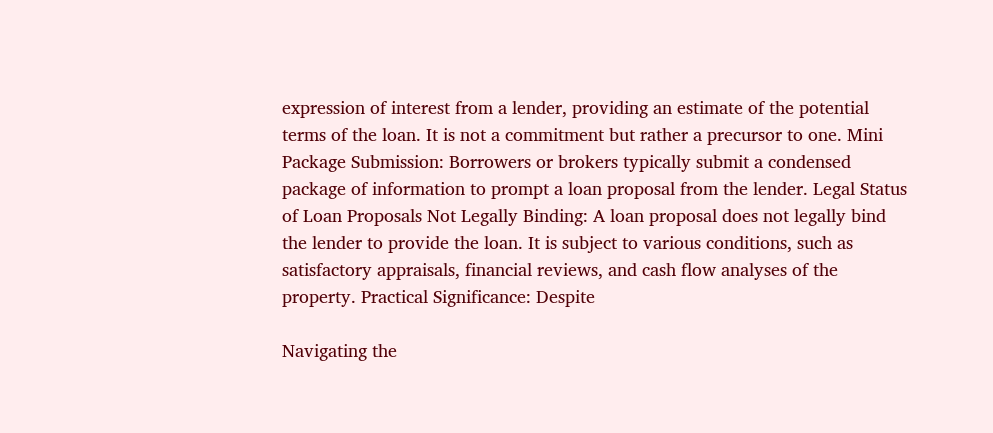expression of interest from a lender, providing an estimate of the potential terms of the loan. It is not a commitment but rather a precursor to one. Mini Package Submission: Borrowers or brokers typically submit a condensed package of information to prompt a loan proposal from the lender. Legal Status of Loan Proposals Not Legally Binding: A loan proposal does not legally bind the lender to provide the loan. It is subject to various conditions, such as satisfactory appraisals, financial reviews, and cash flow analyses of the property. Practical Significance: Despite

Navigating the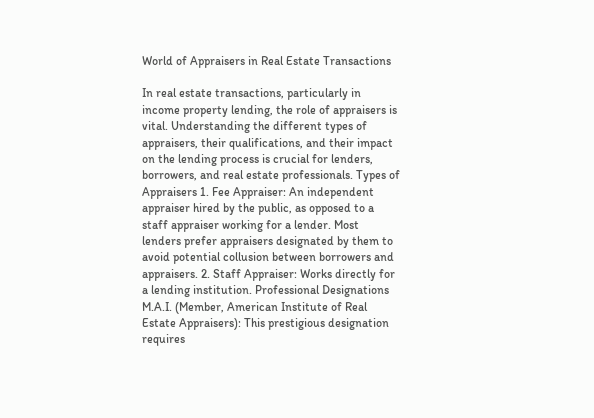World of Appraisers in Real Estate Transactions

In real estate transactions, particularly in income property lending, the role of appraisers is vital. Understanding the different types of appraisers, their qualifications, and their impact on the lending process is crucial for lenders, borrowers, and real estate professionals. Types of Appraisers 1. Fee Appraiser: An independent appraiser hired by the public, as opposed to a staff appraiser working for a lender. Most lenders prefer appraisers designated by them to avoid potential collusion between borrowers and appraisers. 2. Staff Appraiser: Works directly for a lending institution. Professional Designations M.A.I. (Member, American Institute of Real Estate Appraisers): This prestigious designation requires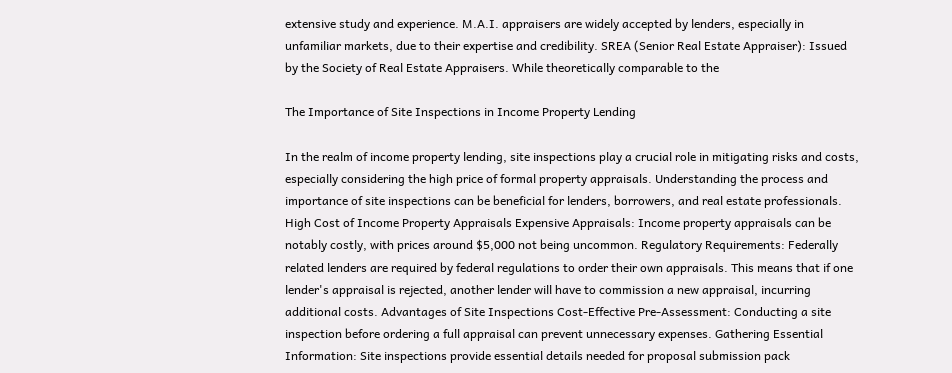extensive study and experience. M.A.I. appraisers are widely accepted by lenders, especially in unfamiliar markets, due to their expertise and credibility. SREA (Senior Real Estate Appraiser): Issued by the Society of Real Estate Appraisers. While theoretically comparable to the

The Importance of Site Inspections in Income Property Lending

In the realm of income property lending, site inspections play a crucial role in mitigating risks and costs, especially considering the high price of formal property appraisals. Understanding the process and importance of site inspections can be beneficial for lenders, borrowers, and real estate professionals. High Cost of Income Property Appraisals Expensive Appraisals: Income property appraisals can be notably costly, with prices around $5,000 not being uncommon. Regulatory Requirements: Federally related lenders are required by federal regulations to order their own appraisals. This means that if one lender's appraisal is rejected, another lender will have to commission a new appraisal, incurring additional costs. Advantages of Site Inspections Cost-Effective Pre-Assessment: Conducting a site inspection before ordering a full appraisal can prevent unnecessary expenses. Gathering Essential Information: Site inspections provide essential details needed for proposal submission pack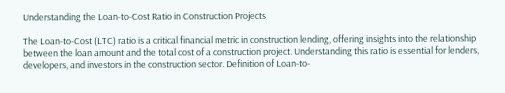Understanding the Loan-to-Cost Ratio in Construction Projects

The Loan-to-Cost (LTC) ratio is a critical financial metric in construction lending, offering insights into the relationship between the loan amount and the total cost of a construction project. Understanding this ratio is essential for lenders, developers, and investors in the construction sector. Definition of Loan-to-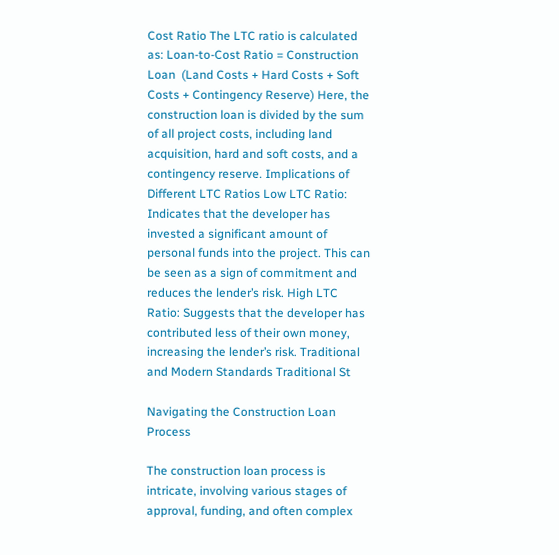Cost Ratio The LTC ratio is calculated as: Loan-to-Cost Ratio = Construction Loan  (Land Costs + Hard Costs + Soft Costs + Contingency Reserve) Here, the construction loan is divided by the sum of all project costs, including land acquisition, hard and soft costs, and a contingency reserve. Implications of Different LTC Ratios Low LTC Ratio: Indicates that the developer has invested a significant amount of personal funds into the project. This can be seen as a sign of commitment and reduces the lender’s risk. High LTC Ratio: Suggests that the developer has contributed less of their own money, increasing the lender’s risk. Traditional and Modern Standards Traditional St

Navigating the Construction Loan Process

The construction loan process is intricate, involving various stages of approval, funding, and often complex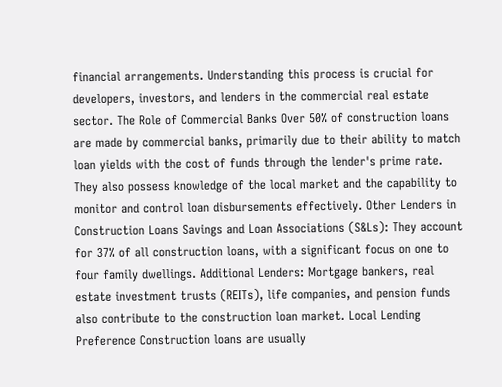financial arrangements. Understanding this process is crucial for developers, investors, and lenders in the commercial real estate sector. The Role of Commercial Banks Over 50% of construction loans are made by commercial banks, primarily due to their ability to match loan yields with the cost of funds through the lender's prime rate. They also possess knowledge of the local market and the capability to monitor and control loan disbursements effectively. Other Lenders in Construction Loans Savings and Loan Associations (S&Ls): They account for 37% of all construction loans, with a significant focus on one to four family dwellings. Additional Lenders: Mortgage bankers, real estate investment trusts (REITs), life companies, and pension funds also contribute to the construction loan market. Local Lending Preference Construction loans are usually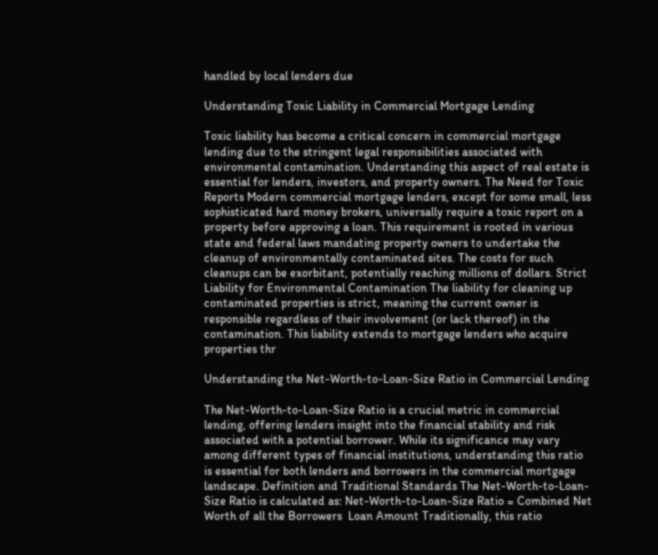handled by local lenders due

Understanding Toxic Liability in Commercial Mortgage Lending

Toxic liability has become a critical concern in commercial mortgage lending due to the stringent legal responsibilities associated with environmental contamination. Understanding this aspect of real estate is essential for lenders, investors, and property owners. The Need for Toxic Reports Modern commercial mortgage lenders, except for some small, less sophisticated hard money brokers, universally require a toxic report on a property before approving a loan. This requirement is rooted in various state and federal laws mandating property owners to undertake the cleanup of environmentally contaminated sites. The costs for such cleanups can be exorbitant, potentially reaching millions of dollars. Strict Liability for Environmental Contamination The liability for cleaning up contaminated properties is strict, meaning the current owner is responsible regardless of their involvement (or lack thereof) in the contamination. This liability extends to mortgage lenders who acquire properties thr

Understanding the Net-Worth-to-Loan-Size Ratio in Commercial Lending

The Net-Worth-to-Loan-Size Ratio is a crucial metric in commercial lending, offering lenders insight into the financial stability and risk associated with a potential borrower. While its significance may vary among different types of financial institutions, understanding this ratio is essential for both lenders and borrowers in the commercial mortgage landscape. Definition and Traditional Standards The Net-Worth-to-Loan-Size Ratio is calculated as: Net-Worth-to-Loan-Size Ratio = Combined Net Worth of all the Borrowers  Loan Amount Traditionally, this ratio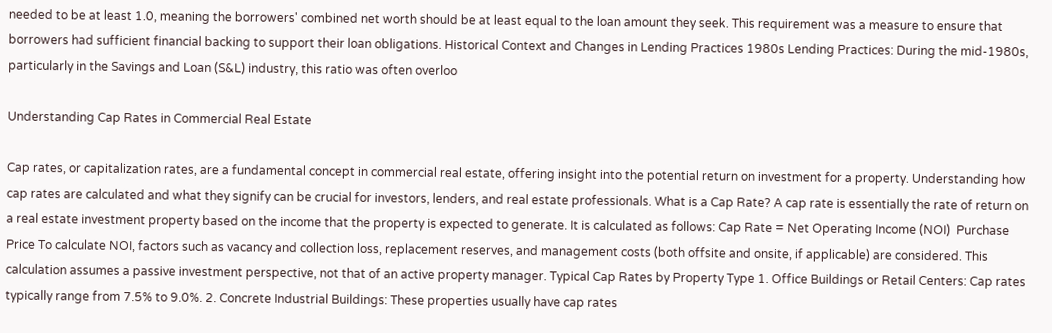needed to be at least 1.0, meaning the borrowers' combined net worth should be at least equal to the loan amount they seek. This requirement was a measure to ensure that borrowers had sufficient financial backing to support their loan obligations. Historical Context and Changes in Lending Practices 1980s Lending Practices: During the mid-1980s, particularly in the Savings and Loan (S&L) industry, this ratio was often overloo

Understanding Cap Rates in Commercial Real Estate

Cap rates, or capitalization rates, are a fundamental concept in commercial real estate, offering insight into the potential return on investment for a property. Understanding how cap rates are calculated and what they signify can be crucial for investors, lenders, and real estate professionals. What is a Cap Rate? A cap rate is essentially the rate of return on a real estate investment property based on the income that the property is expected to generate. It is calculated as follows: Cap Rate = Net Operating Income (NOI)  Purchase Price To calculate NOI, factors such as vacancy and collection loss, replacement reserves, and management costs (both offsite and onsite, if applicable) are considered. This calculation assumes a passive investment perspective, not that of an active property manager. Typical Cap Rates by Property Type 1. Office Buildings or Retail Centers: Cap rates typically range from 7.5% to 9.0%. 2. Concrete Industrial Buildings: These properties usually have cap rates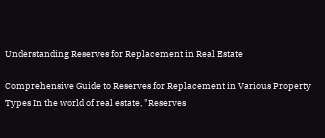Understanding Reserves for Replacement in Real Estate

Comprehensive Guide to Reserves for Replacement in Various Property Types In the world of real estate, "Reserves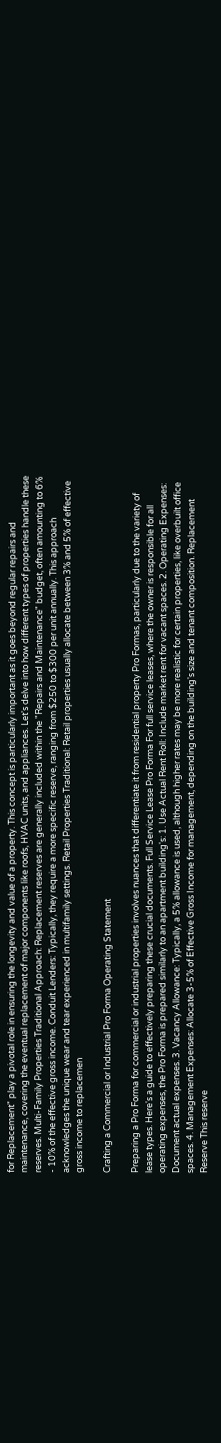for Replacement" play a pivotal role in ensuring the longevity and value of a property. This concept is particularly important as it goes beyond regular repairs and maintenance, covering the eventual replacement of major components like roofs, HVAC units, and appliances. Let's delve into how different types of properties handle these reserves. Multi-Family Properties Traditional Approach: Replacement reserves are generally included within the "Repairs and Maintenance" budget, often amounting to 6% - 10% of the effective gross income. Conduit Lenders: Typically, they require a more specific reserve, ranging from $250 to $300 per unit annually. This approach acknowledges the unique wear and tear experienced in multifamily settings. Retail Properties Traditional: Retail properties usually allocate between 3% and 5% of effective gross income to replacemen

Crafting a Commercial or Industrial Pro Forma Operating Statement

Preparing a Pro Forma for commercial or industrial properties involves nuances that differentiate it from residential property Pro Formas, particularly due to the variety of lease types. Here's a guide to effectively preparing these crucial documents. Full Service Lease Pro Forma For full service leases, where the owner is responsible for all operating expenses, the Pro Forma is prepared similarly to an apartment building's: 1. Use Actual Rent Roll: Include market rent for vacant spaces. 2. Operating Expenses: Document actual expenses. 3. Vacancy Allowance: Typically, a 5% allowance is used, although higher rates may be more realistic for certain properties, like overbuilt office spaces. 4. Management Expenses: Allocate 3-5% of Effective Gross Income for management, depending on the building's size and tenant composition. Replacement Reserve This reserve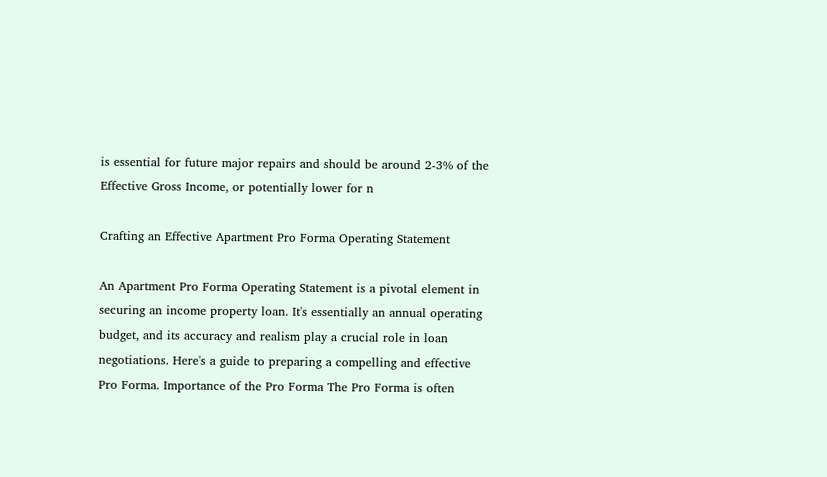is essential for future major repairs and should be around 2-3% of the Effective Gross Income, or potentially lower for n

Crafting an Effective Apartment Pro Forma Operating Statement

An Apartment Pro Forma Operating Statement is a pivotal element in securing an income property loan. It's essentially an annual operating budget, and its accuracy and realism play a crucial role in loan negotiations. Here's a guide to preparing a compelling and effective Pro Forma. Importance of the Pro Forma The Pro Forma is often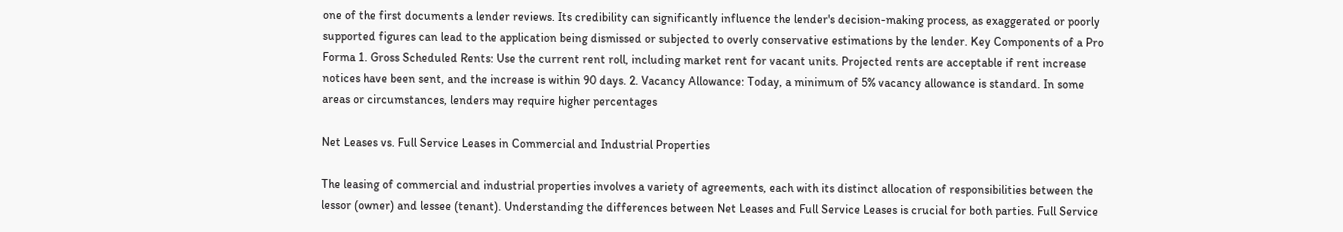one of the first documents a lender reviews. Its credibility can significantly influence the lender's decision-making process, as exaggerated or poorly supported figures can lead to the application being dismissed or subjected to overly conservative estimations by the lender. Key Components of a Pro Forma 1. Gross Scheduled Rents: Use the current rent roll, including market rent for vacant units. Projected rents are acceptable if rent increase notices have been sent, and the increase is within 90 days. 2. Vacancy Allowance: Today, a minimum of 5% vacancy allowance is standard. In some areas or circumstances, lenders may require higher percentages

Net Leases vs. Full Service Leases in Commercial and Industrial Properties

The leasing of commercial and industrial properties involves a variety of agreements, each with its distinct allocation of responsibilities between the lessor (owner) and lessee (tenant). Understanding the differences between Net Leases and Full Service Leases is crucial for both parties. Full Service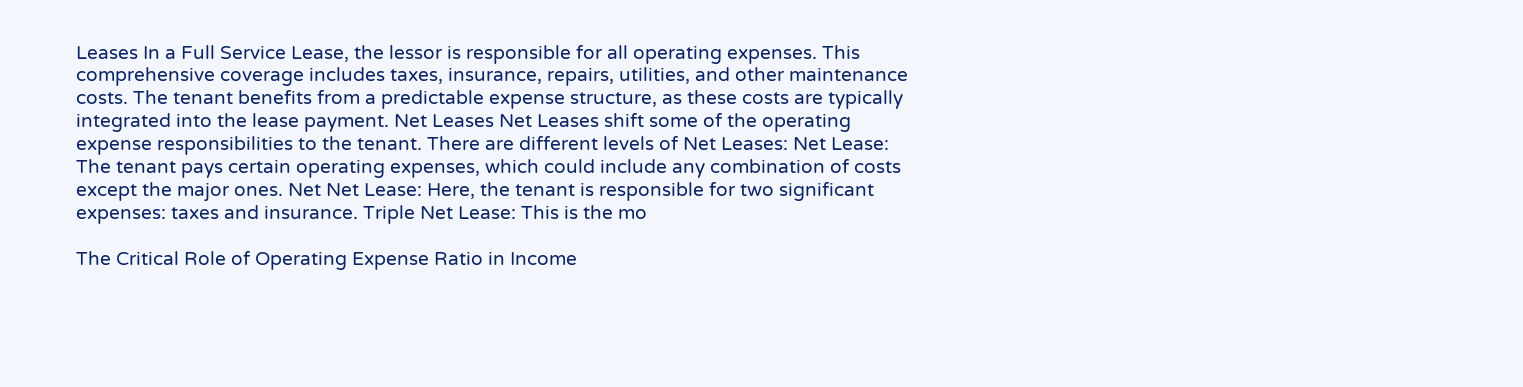Leases In a Full Service Lease, the lessor is responsible for all operating expenses. This comprehensive coverage includes taxes, insurance, repairs, utilities, and other maintenance costs. The tenant benefits from a predictable expense structure, as these costs are typically integrated into the lease payment. Net Leases Net Leases shift some of the operating expense responsibilities to the tenant. There are different levels of Net Leases: Net Lease: The tenant pays certain operating expenses, which could include any combination of costs except the major ones. Net Net Lease: Here, the tenant is responsible for two significant expenses: taxes and insurance. Triple Net Lease: This is the mo

The Critical Role of Operating Expense Ratio in Income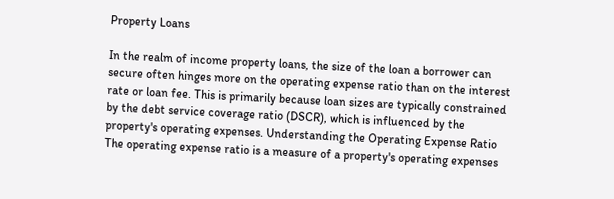Property Loans

In the realm of income property loans, the size of the loan a borrower can secure often hinges more on the operating expense ratio than on the interest rate or loan fee. This is primarily because loan sizes are typically constrained by the debt service coverage ratio (DSCR), which is influenced by the property's operating expenses. Understanding the Operating Expense Ratio The operating expense ratio is a measure of a property's operating expenses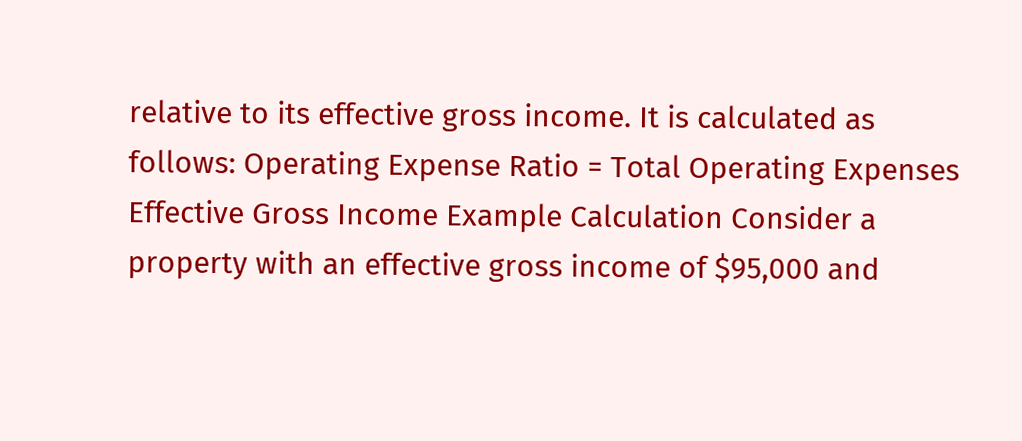relative to its effective gross income. It is calculated as follows: Operating Expense Ratio = Total Operating Expenses  Effective Gross Income Example Calculation Consider a property with an effective gross income of $95,000 and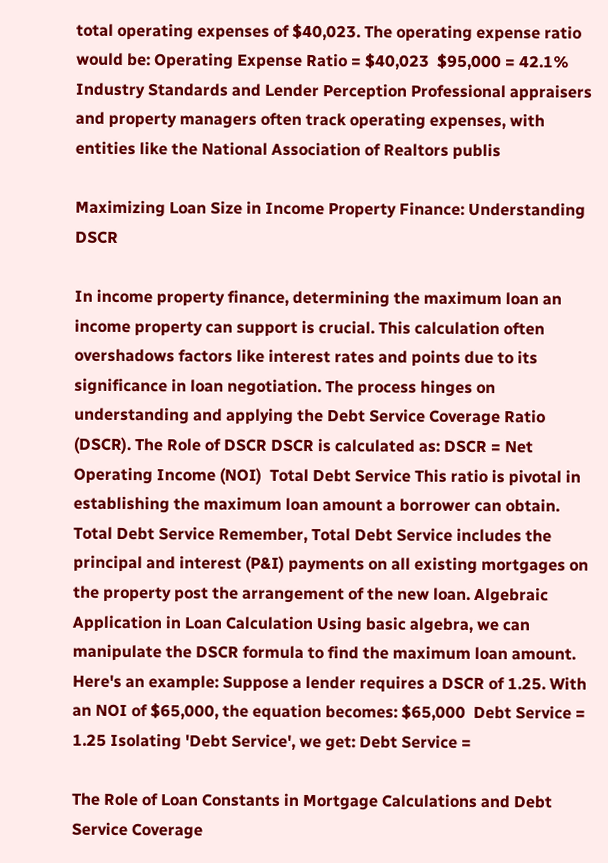total operating expenses of $40,023. The operating expense ratio would be: Operating Expense Ratio = $40,023  $95,000 = 42.1%  Industry Standards and Lender Perception Professional appraisers and property managers often track operating expenses, with entities like the National Association of Realtors publis

Maximizing Loan Size in Income Property Finance: Understanding DSCR

In income property finance, determining the maximum loan an income property can support is crucial. This calculation often overshadows factors like interest rates and points due to its significance in loan negotiation. The process hinges on understanding and applying the Debt Service Coverage Ratio (DSCR). The Role of DSCR DSCR is calculated as: DSCR = Net Operating Income (NOI)  Total Debt Service This ratio is pivotal in establishing the maximum loan amount a borrower can obtain. Total Debt Service Remember, Total Debt Service includes the principal and interest (P&I) payments on all existing mortgages on the property post the arrangement of the new loan. Algebraic Application in Loan Calculation Using basic algebra, we can manipulate the DSCR formula to find the maximum loan amount. Here's an example: Suppose a lender requires a DSCR of 1.25. With an NOI of $65,000, the equation becomes: $65,000  Debt Service = 1.25 Isolating 'Debt Service', we get: Debt Service =

The Role of Loan Constants in Mortgage Calculations and Debt Service Coverage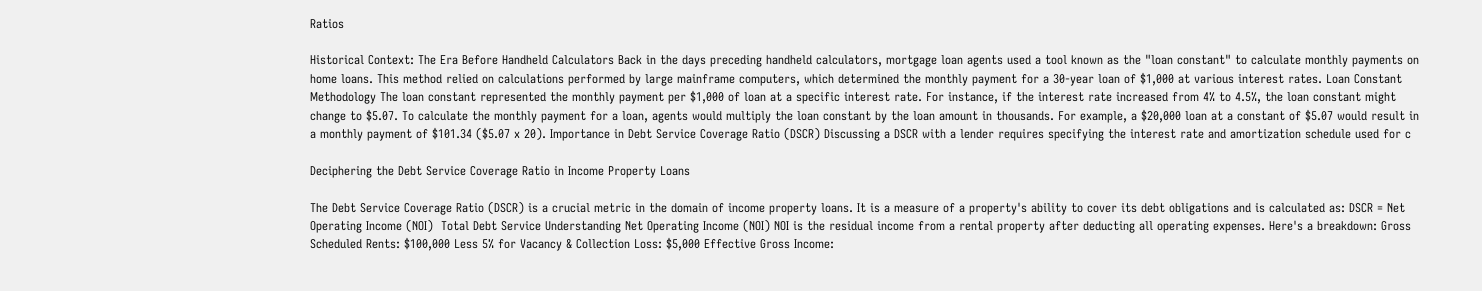Ratios

Historical Context: The Era Before Handheld Calculators Back in the days preceding handheld calculators, mortgage loan agents used a tool known as the "loan constant" to calculate monthly payments on home loans. This method relied on calculations performed by large mainframe computers, which determined the monthly payment for a 30-year loan of $1,000 at various interest rates. Loan Constant Methodology The loan constant represented the monthly payment per $1,000 of loan at a specific interest rate. For instance, if the interest rate increased from 4% to 4.5%, the loan constant might change to $5.07. To calculate the monthly payment for a loan, agents would multiply the loan constant by the loan amount in thousands. For example, a $20,000 loan at a constant of $5.07 would result in a monthly payment of $101.34 ($5.07 x 20). Importance in Debt Service Coverage Ratio (DSCR) Discussing a DSCR with a lender requires specifying the interest rate and amortization schedule used for c

Deciphering the Debt Service Coverage Ratio in Income Property Loans

The Debt Service Coverage Ratio (DSCR) is a crucial metric in the domain of income property loans. It is a measure of a property's ability to cover its debt obligations and is calculated as: DSCR = Net Operating Income (NOI)  Total Debt Service Understanding Net Operating Income (NOI) NOI is the residual income from a rental property after deducting all operating expenses. Here's a breakdown: Gross Scheduled Rents: $100,000 Less 5% for Vacancy & Collection Loss: $5,000 Effective Gross Income: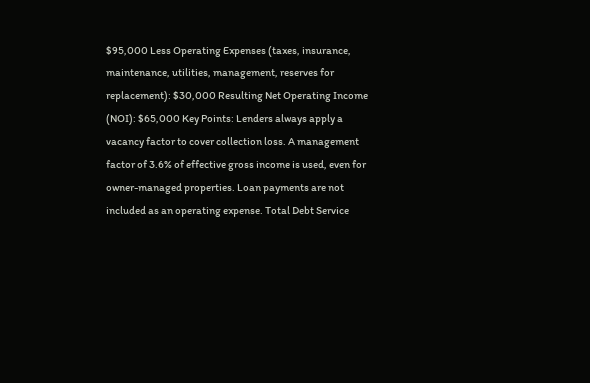$95,000 Less Operating Expenses (taxes, insurance, maintenance, utilities, management, reserves for replacement): $30,000 Resulting Net Operating Income (NOI): $65,000 Key Points: Lenders always apply a vacancy factor to cover collection loss. A management factor of 3.6% of effective gross income is used, even for owner-managed properties. Loan payments are not included as an operating expense. Total Debt Service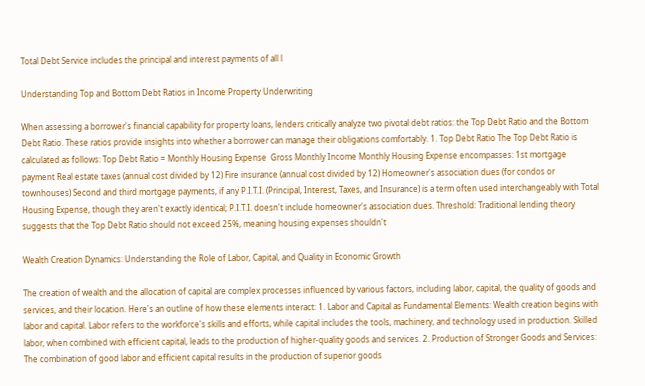Total Debt Service includes the principal and interest payments of all l

Understanding Top and Bottom Debt Ratios in Income Property Underwriting

When assessing a borrower's financial capability for property loans, lenders critically analyze two pivotal debt ratios: the Top Debt Ratio and the Bottom Debt Ratio. These ratios provide insights into whether a borrower can manage their obligations comfortably. 1. Top Debt Ratio The Top Debt Ratio is calculated as follows: Top Debt Ratio = Monthly Housing Expense  Gross Monthly Income Monthly Housing Expense encompasses: 1st mortgage payment Real estate taxes (annual cost divided by 12) Fire insurance (annual cost divided by 12) Homeowner's association dues (for condos or townhouses) Second and third mortgage payments, if any P.I.T.I. (Principal, Interest, Taxes, and Insurance) is a term often used interchangeably with Total Housing Expense, though they aren't exactly identical; P.I.T.I. doesn't include homeowner's association dues. Threshold: Traditional lending theory suggests that the Top Debt Ratio should not exceed 25%, meaning housing expenses shouldn't

Wealth Creation Dynamics: Understanding the Role of Labor, Capital, and Quality in Economic Growth

The creation of wealth and the allocation of capital are complex processes influenced by various factors, including labor, capital, the quality of goods and services, and their location. Here's an outline of how these elements interact: 1. Labor and Capital as Fundamental Elements: Wealth creation begins with labor and capital. Labor refers to the workforce's skills and efforts, while capital includes the tools, machinery, and technology used in production. Skilled labor, when combined with efficient capital, leads to the production of higher-quality goods and services. 2. Production of Stronger Goods and Services: The combination of good labor and efficient capital results in the production of superior goods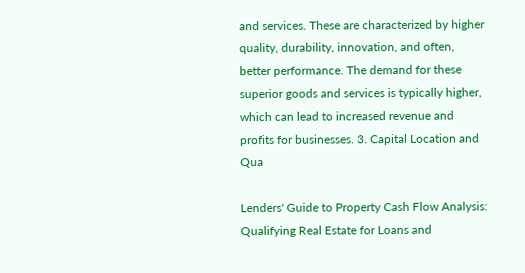and services. These are characterized by higher quality, durability, innovation, and often, better performance. The demand for these superior goods and services is typically higher, which can lead to increased revenue and profits for businesses. 3. Capital Location and Qua

Lenders' Guide to Property Cash Flow Analysis: Qualifying Real Estate for Loans and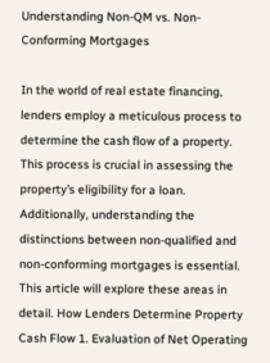Understanding Non-QM vs. Non-Conforming Mortgages

In the world of real estate financing, lenders employ a meticulous process to determine the cash flow of a property. This process is crucial in assessing the property’s eligibility for a loan. Additionally, understanding the distinctions between non-qualified and non-conforming mortgages is essential. This article will explore these areas in detail. How Lenders Determine Property Cash Flow 1. Evaluation of Net Operating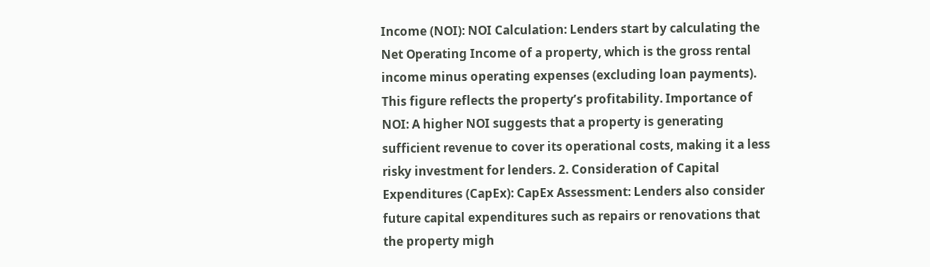Income (NOI): NOI Calculation: Lenders start by calculating the Net Operating Income of a property, which is the gross rental income minus operating expenses (excluding loan payments). This figure reflects the property’s profitability. Importance of NOI: A higher NOI suggests that a property is generating sufficient revenue to cover its operational costs, making it a less risky investment for lenders. 2. Consideration of Capital Expenditures (CapEx): CapEx Assessment: Lenders also consider future capital expenditures such as repairs or renovations that the property migh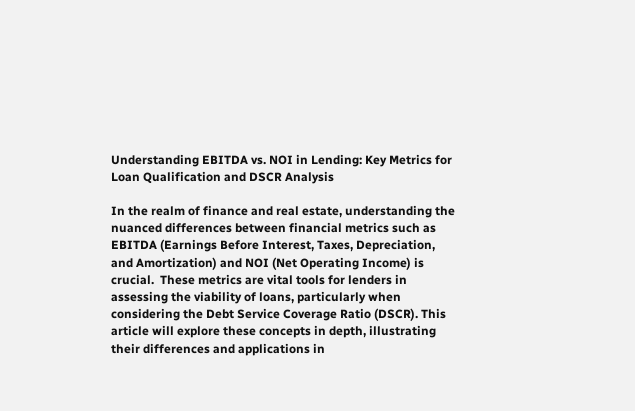Understanding EBITDA vs. NOI in Lending: Key Metrics for Loan Qualification and DSCR Analysis

In the realm of finance and real estate, understanding the nuanced differences between financial metrics such as EBITDA (Earnings Before Interest, Taxes, Depreciation, and Amortization) and NOI (Net Operating Income) is crucial.  These metrics are vital tools for lenders in assessing the viability of loans, particularly when considering the Debt Service Coverage Ratio (DSCR). This article will explore these concepts in depth, illustrating their differences and applications in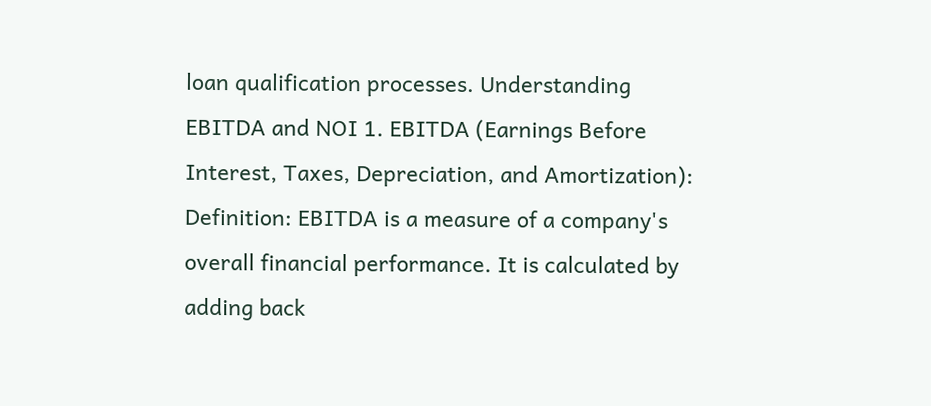loan qualification processes. Understanding EBITDA and NOI 1. EBITDA (Earnings Before Interest, Taxes, Depreciation, and Amortization): Definition: EBITDA is a measure of a company's overall financial performance. It is calculated by adding back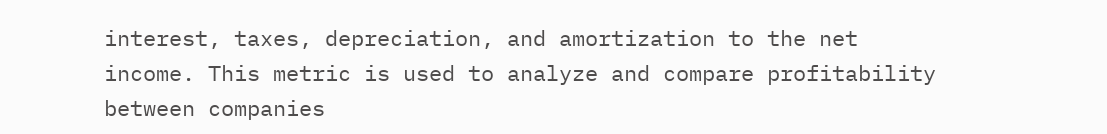interest, taxes, depreciation, and amortization to the net income. This metric is used to analyze and compare profitability between companies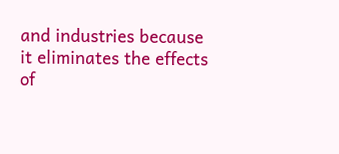and industries because it eliminates the effects of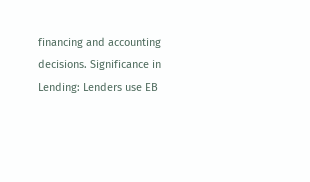financing and accounting decisions. Significance in Lending: Lenders use EB